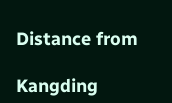Distance from

Kangding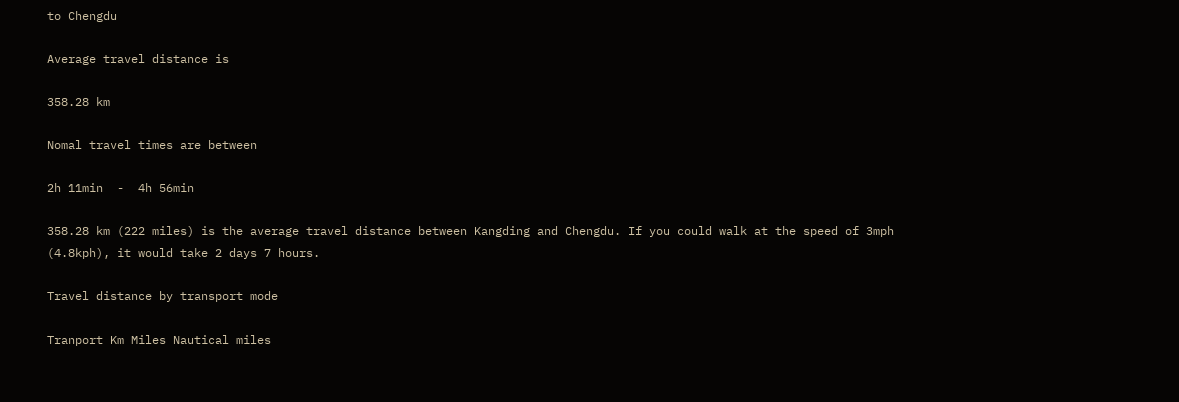to Chengdu

Average travel distance is

358.28 km

Nomal travel times are between

2h 11min  -  4h 56min

358.28 km (222 miles) is the average travel distance between Kangding and Chengdu. If you could walk at the speed of 3mph (4.8kph), it would take 2 days 7 hours.

Travel distance by transport mode

Tranport Km Miles Nautical miles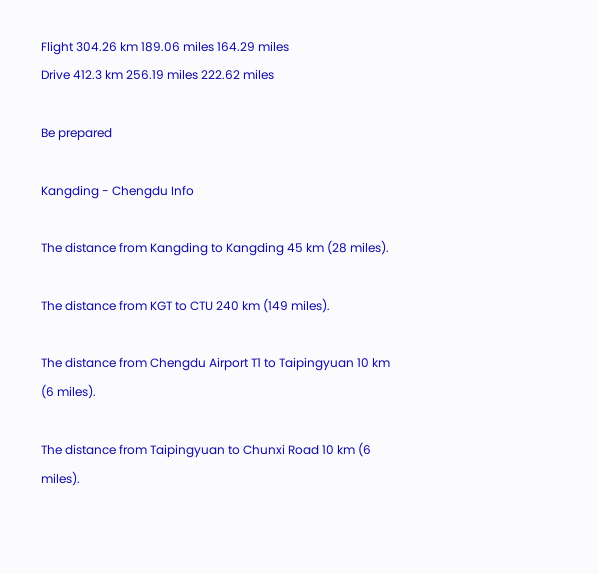Flight 304.26 km 189.06 miles 164.29 miles
Drive 412.3 km 256.19 miles 222.62 miles

Be prepared

Kangding - Chengdu Info

The distance from Kangding to Kangding 45 km (28 miles).

The distance from KGT to CTU 240 km (149 miles).

The distance from Chengdu Airport T1 to Taipingyuan 10 km (6 miles).

The distance from Taipingyuan to Chunxi Road 10 km (6 miles).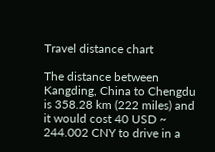Travel distance chart

The distance between Kangding, China to Chengdu is 358.28 km (222 miles) and it would cost 40 USD ~ 244.002 CNY to drive in a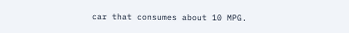car that consumes about 10 MPG.